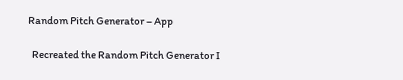Random Pitch Generator – App

  Recreated the Random Pitch Generator I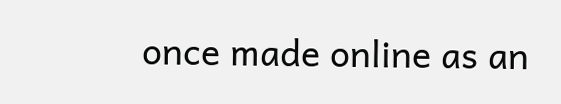once made online as an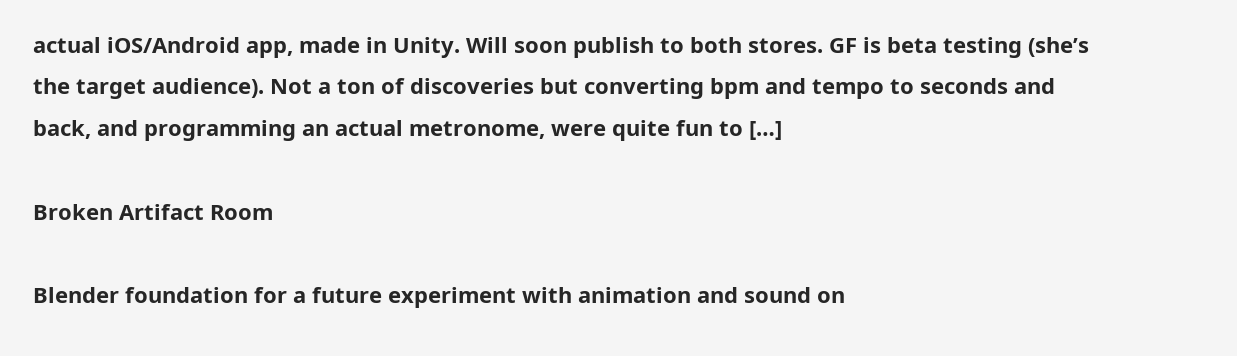actual iOS/Android app, made in Unity. Will soon publish to both stores. GF is beta testing (she’s the target audience). Not a ton of discoveries but converting bpm and tempo to seconds and back, and programming an actual metronome, were quite fun to […]

Broken Artifact Room

Blender foundation for a future experiment with animation and sound on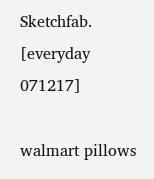Sketchfab. [everyday 071217]

walmart pillows